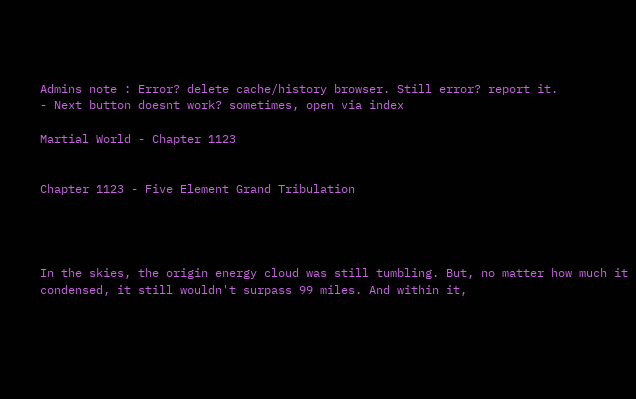Admins note : Error? delete cache/history browser. Still error? report it.
- Next button doesnt work? sometimes, open via index

Martial World - Chapter 1123


Chapter 1123 - Five Element Grand Tribulation




In the skies, the origin energy cloud was still tumbling. But, no matter how much it condensed, it still wouldn't surpass 99 miles. And within it,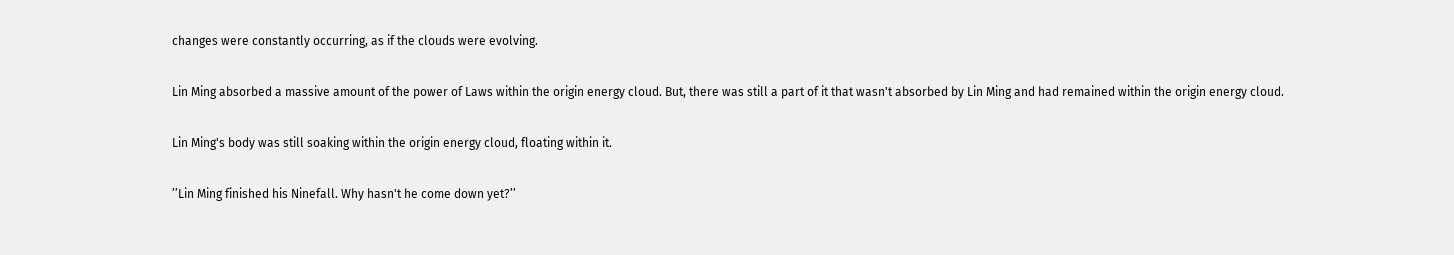changes were constantly occurring, as if the clouds were evolving.

Lin Ming absorbed a massive amount of the power of Laws within the origin energy cloud. But, there was still a part of it that wasn't absorbed by Lin Ming and had remained within the origin energy cloud.

Lin Ming's body was still soaking within the origin energy cloud, floating within it.

’’Lin Ming finished his Ninefall. Why hasn't he come down yet?’’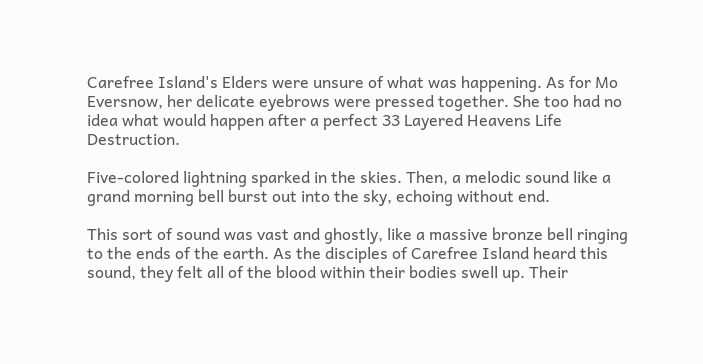Carefree Island's Elders were unsure of what was happening. As for Mo Eversnow, her delicate eyebrows were pressed together. She too had no idea what would happen after a perfect 33 Layered Heavens Life Destruction.

Five-colored lightning sparked in the skies. Then, a melodic sound like a grand morning bell burst out into the sky, echoing without end.

This sort of sound was vast and ghostly, like a massive bronze bell ringing to the ends of the earth. As the disciples of Carefree Island heard this sound, they felt all of the blood within their bodies swell up. Their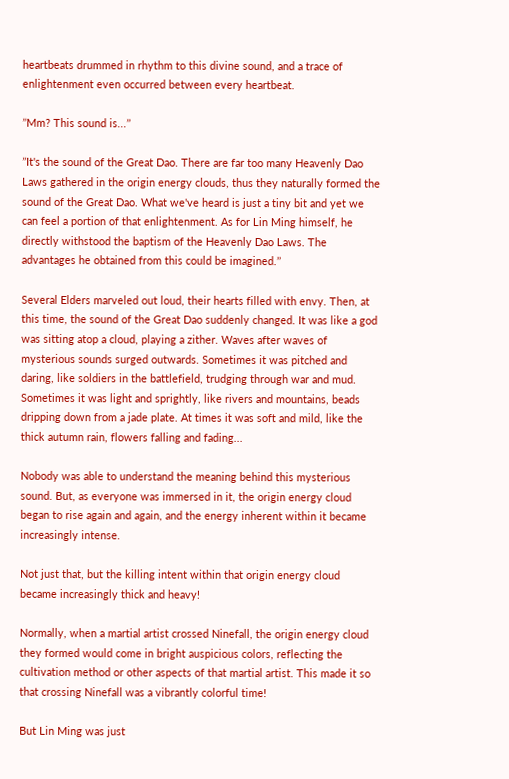heartbeats drummed in rhythm to this divine sound, and a trace of enlightenment even occurred between every heartbeat.

’’Mm? This sound is...’’

’’It's the sound of the Great Dao. There are far too many Heavenly Dao Laws gathered in the origin energy clouds, thus they naturally formed the sound of the Great Dao. What we've heard is just a tiny bit and yet we can feel a portion of that enlightenment. As for Lin Ming himself, he directly withstood the baptism of the Heavenly Dao Laws. The advantages he obtained from this could be imagined.’’

Several Elders marveled out loud, their hearts filled with envy. Then, at this time, the sound of the Great Dao suddenly changed. It was like a god was sitting atop a cloud, playing a zither. Waves after waves of mysterious sounds surged outwards. Sometimes it was pitched and daring, like soldiers in the battlefield, trudging through war and mud. Sometimes it was light and sprightly, like rivers and mountains, beads dripping down from a jade plate. At times it was soft and mild, like the thick autumn rain, flowers falling and fading...

Nobody was able to understand the meaning behind this mysterious sound. But, as everyone was immersed in it, the origin energy cloud began to rise again and again, and the energy inherent within it became increasingly intense.

Not just that, but the killing intent within that origin energy cloud became increasingly thick and heavy!

Normally, when a martial artist crossed Ninefall, the origin energy cloud they formed would come in bright auspicious colors, reflecting the cultivation method or other aspects of that martial artist. This made it so that crossing Ninefall was a vibrantly colorful time!

But Lin Ming was just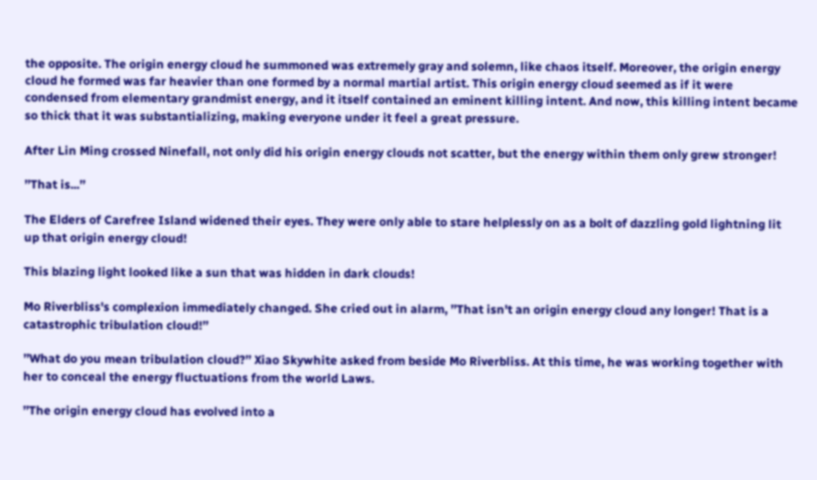the opposite. The origin energy cloud he summoned was extremely gray and solemn, like chaos itself. Moreover, the origin energy cloud he formed was far heavier than one formed by a normal martial artist. This origin energy cloud seemed as if it were condensed from elementary grandmist energy, and it itself contained an eminent killing intent. And now, this killing intent became so thick that it was substantializing, making everyone under it feel a great pressure.

After Lin Ming crossed Ninefall, not only did his origin energy clouds not scatter, but the energy within them only grew stronger!

’’That is...’’

The Elders of Carefree Island widened their eyes. They were only able to stare helplessly on as a bolt of dazzling gold lightning lit up that origin energy cloud!

This blazing light looked like a sun that was hidden in dark clouds!

Mo Riverbliss's complexion immediately changed. She cried out in alarm, ’’That isn't an origin energy cloud any longer! That is a catastrophic tribulation cloud!’’

’’What do you mean tribulation cloud?’’ Xiao Skywhite asked from beside Mo Riverbliss. At this time, he was working together with her to conceal the energy fluctuations from the world Laws.

’’The origin energy cloud has evolved into a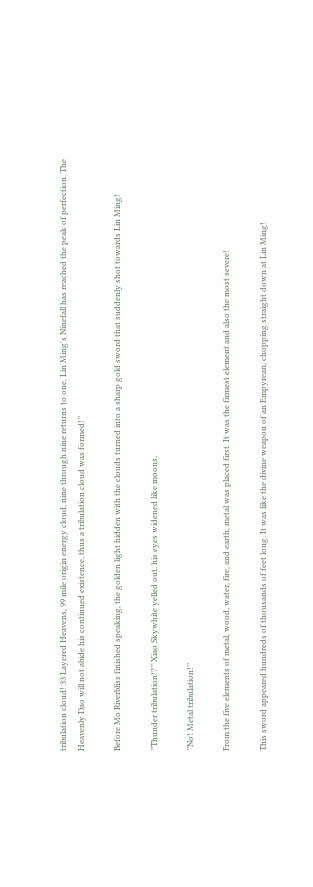tribulation cloud! 33 Layered Heavens, 99 mile origin energy cloud, nine through nine returns to one, Lin Ming's Ninefall has reached the peak of perfection. The Heavenly Dao will not abide his continued existence, thus a tribulation cloud was formed!’’

Before Mo Riverbliss finished speaking, the golden light hidden with the clouds turned into a sharp gold sword that suddenly shot towards Lin Ming!

’’Thunder tribulation!?’’ Xiao Skywhite yelled out, his eyes widened like moons.

’’No! Metal tribulation!’’

From the five elements of metal, wood, water, fire, and earth, metal was placed first. It was the firmest element and also the most severe!

This sword appeared hundreds of thousands of feet long. It was like the divine weapon of an Empyrean, chopping straight down at Lin Ming!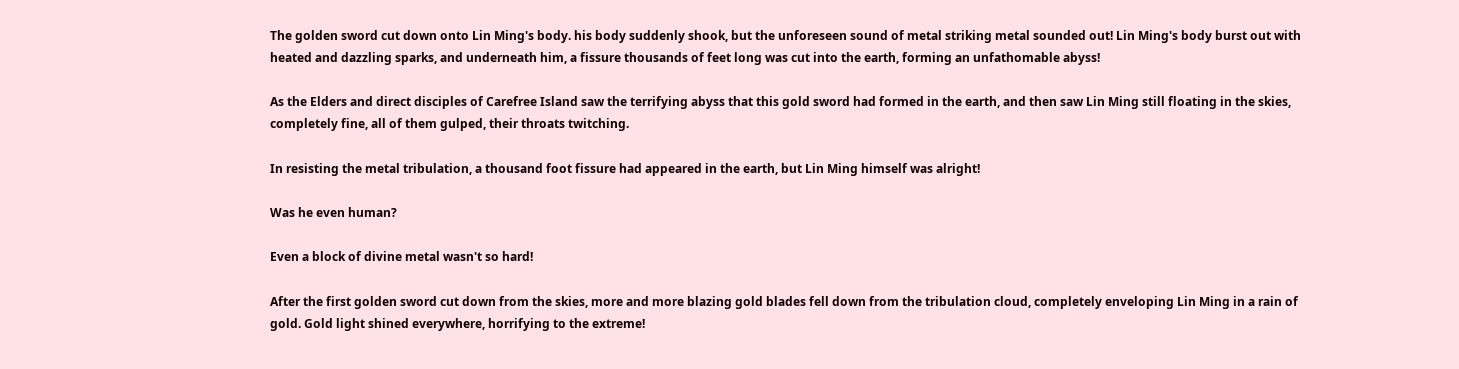The golden sword cut down onto Lin Ming's body. his body suddenly shook, but the unforeseen sound of metal striking metal sounded out! Lin Ming's body burst out with heated and dazzling sparks, and underneath him, a fissure thousands of feet long was cut into the earth, forming an unfathomable abyss!

As the Elders and direct disciples of Carefree Island saw the terrifying abyss that this gold sword had formed in the earth, and then saw Lin Ming still floating in the skies, completely fine, all of them gulped, their throats twitching.

In resisting the metal tribulation, a thousand foot fissure had appeared in the earth, but Lin Ming himself was alright!

Was he even human?

Even a block of divine metal wasn't so hard!

After the first golden sword cut down from the skies, more and more blazing gold blades fell down from the tribulation cloud, completely enveloping Lin Ming in a rain of gold. Gold light shined everywhere, horrifying to the extreme!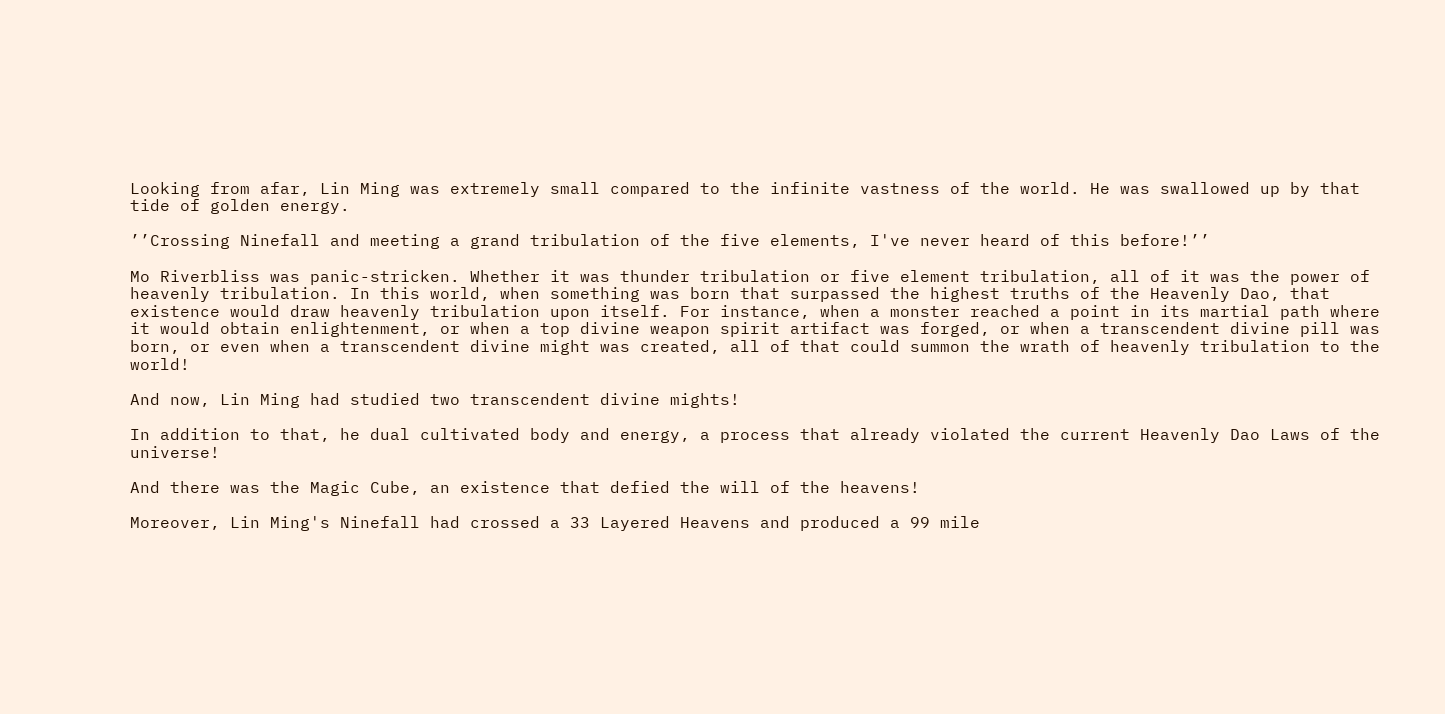Looking from afar, Lin Ming was extremely small compared to the infinite vastness of the world. He was swallowed up by that tide of golden energy.

’’Crossing Ninefall and meeting a grand tribulation of the five elements, I've never heard of this before!’’

Mo Riverbliss was panic-stricken. Whether it was thunder tribulation or five element tribulation, all of it was the power of heavenly tribulation. In this world, when something was born that surpassed the highest truths of the Heavenly Dao, that existence would draw heavenly tribulation upon itself. For instance, when a monster reached a point in its martial path where it would obtain enlightenment, or when a top divine weapon spirit artifact was forged, or when a transcendent divine pill was born, or even when a transcendent divine might was created, all of that could summon the wrath of heavenly tribulation to the world!

And now, Lin Ming had studied two transcendent divine mights!

In addition to that, he dual cultivated body and energy, a process that already violated the current Heavenly Dao Laws of the universe!

And there was the Magic Cube, an existence that defied the will of the heavens!

Moreover, Lin Ming's Ninefall had crossed a 33 Layered Heavens and produced a 99 mile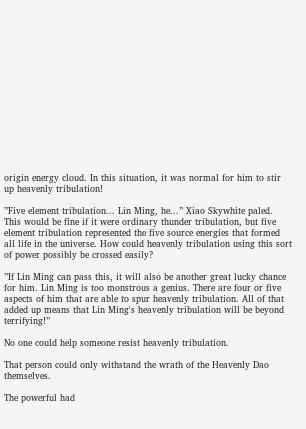origin energy cloud. In this situation, it was normal for him to stir up heavenly tribulation!

’’Five element tribulation... Lin Ming, he...’’ Xiao Skywhite paled. This would be fine if it were ordinary thunder tribulation, but five element tribulation represented the five source energies that formed all life in the universe. How could heavenly tribulation using this sort of power possibly be crossed easily?

’’If Lin Ming can pass this, it will also be another great lucky chance for him. Lin Ming is too monstrous a genius. There are four or five aspects of him that are able to spur heavenly tribulation. All of that added up means that Lin Ming's heavenly tribulation will be beyond terrifying!’’

No one could help someone resist heavenly tribulation.

That person could only withstand the wrath of the Heavenly Dao themselves.

The powerful had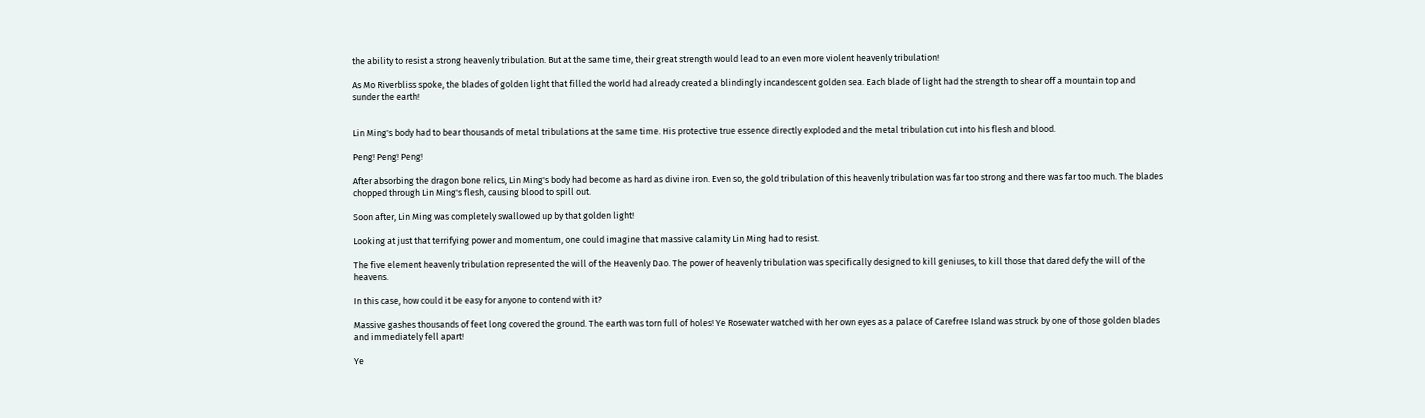the ability to resist a strong heavenly tribulation. But at the same time, their great strength would lead to an even more violent heavenly tribulation!

As Mo Riverbliss spoke, the blades of golden light that filled the world had already created a blindingly incandescent golden sea. Each blade of light had the strength to shear off a mountain top and sunder the earth!


Lin Ming's body had to bear thousands of metal tribulations at the same time. His protective true essence directly exploded and the metal tribulation cut into his flesh and blood.

Peng! Peng! Peng!

After absorbing the dragon bone relics, Lin Ming's body had become as hard as divine iron. Even so, the gold tribulation of this heavenly tribulation was far too strong and there was far too much. The blades chopped through Lin Ming's flesh, causing blood to spill out.

Soon after, Lin Ming was completely swallowed up by that golden light!

Looking at just that terrifying power and momentum, one could imagine that massive calamity Lin Ming had to resist.

The five element heavenly tribulation represented the will of the Heavenly Dao. The power of heavenly tribulation was specifically designed to kill geniuses, to kill those that dared defy the will of the heavens.

In this case, how could it be easy for anyone to contend with it?

Massive gashes thousands of feet long covered the ground. The earth was torn full of holes! Ye Rosewater watched with her own eyes as a palace of Carefree Island was struck by one of those golden blades and immediately fell apart!

Ye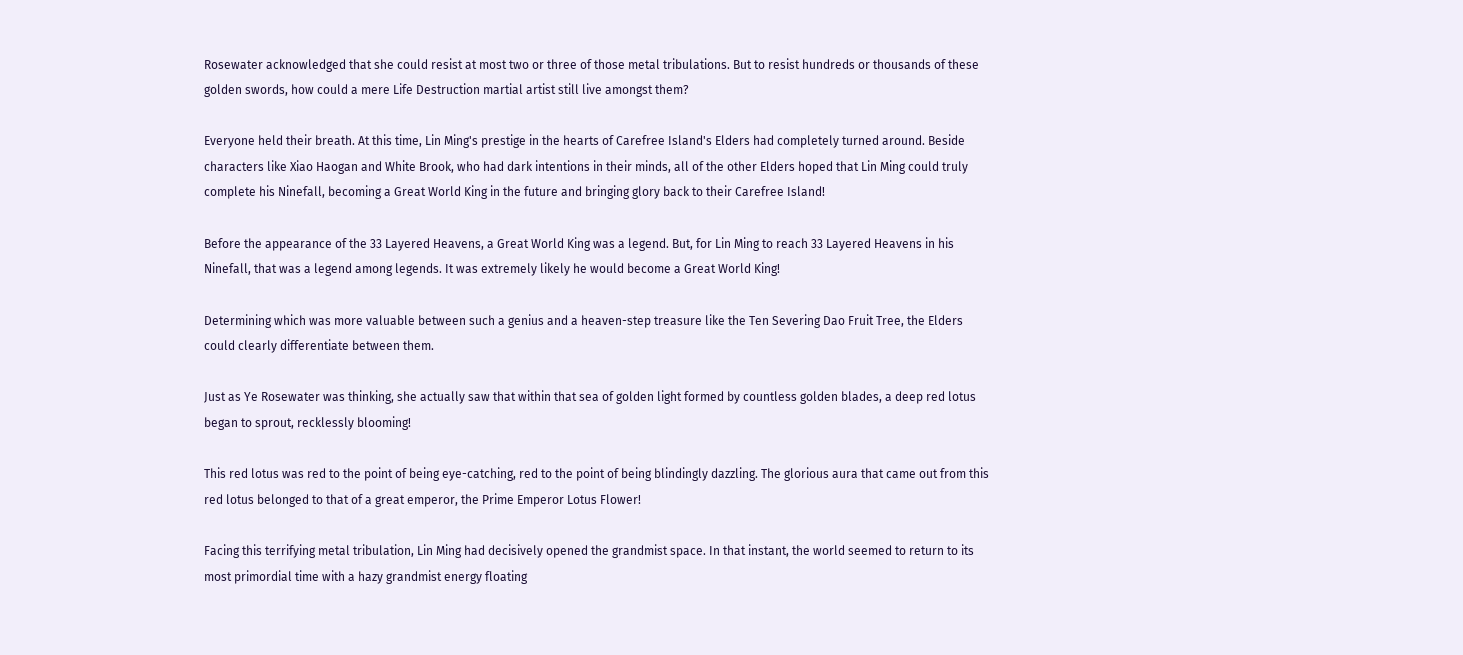Rosewater acknowledged that she could resist at most two or three of those metal tribulations. But to resist hundreds or thousands of these golden swords, how could a mere Life Destruction martial artist still live amongst them?

Everyone held their breath. At this time, Lin Ming's prestige in the hearts of Carefree Island's Elders had completely turned around. Beside characters like Xiao Haogan and White Brook, who had dark intentions in their minds, all of the other Elders hoped that Lin Ming could truly complete his Ninefall, becoming a Great World King in the future and bringing glory back to their Carefree Island!

Before the appearance of the 33 Layered Heavens, a Great World King was a legend. But, for Lin Ming to reach 33 Layered Heavens in his Ninefall, that was a legend among legends. It was extremely likely he would become a Great World King!

Determining which was more valuable between such a genius and a heaven-step treasure like the Ten Severing Dao Fruit Tree, the Elders could clearly differentiate between them.

Just as Ye Rosewater was thinking, she actually saw that within that sea of golden light formed by countless golden blades, a deep red lotus began to sprout, recklessly blooming!

This red lotus was red to the point of being eye-catching, red to the point of being blindingly dazzling. The glorious aura that came out from this red lotus belonged to that of a great emperor, the Prime Emperor Lotus Flower!

Facing this terrifying metal tribulation, Lin Ming had decisively opened the grandmist space. In that instant, the world seemed to return to its most primordial time with a hazy grandmist energy floating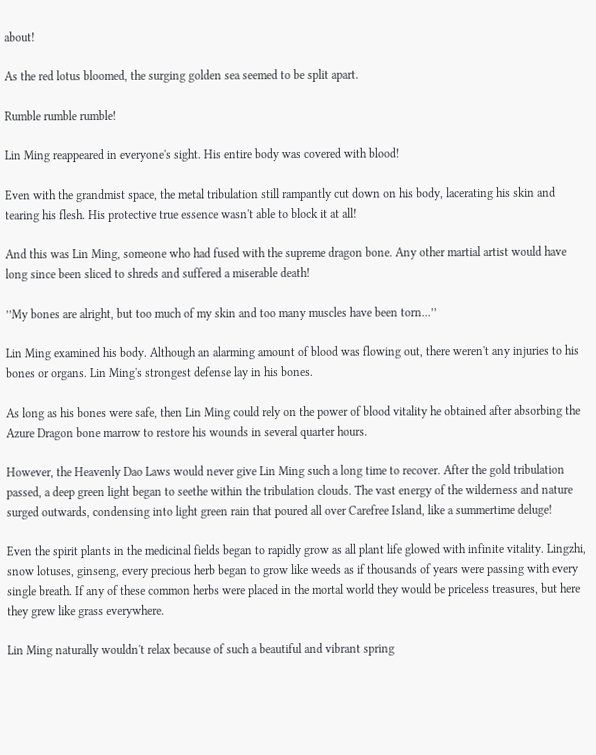about!

As the red lotus bloomed, the surging golden sea seemed to be split apart.

Rumble rumble rumble!

Lin Ming reappeared in everyone's sight. His entire body was covered with blood!

Even with the grandmist space, the metal tribulation still rampantly cut down on his body, lacerating his skin and tearing his flesh. His protective true essence wasn't able to block it at all!

And this was Lin Ming, someone who had fused with the supreme dragon bone. Any other martial artist would have long since been sliced to shreds and suffered a miserable death!

’’My bones are alright, but too much of my skin and too many muscles have been torn...’’

Lin Ming examined his body. Although an alarming amount of blood was flowing out, there weren't any injuries to his bones or organs. Lin Ming's strongest defense lay in his bones.

As long as his bones were safe, then Lin Ming could rely on the power of blood vitality he obtained after absorbing the Azure Dragon bone marrow to restore his wounds in several quarter hours.

However, the Heavenly Dao Laws would never give Lin Ming such a long time to recover. After the gold tribulation passed, a deep green light began to seethe within the tribulation clouds. The vast energy of the wilderness and nature surged outwards, condensing into light green rain that poured all over Carefree Island, like a summertime deluge!

Even the spirit plants in the medicinal fields began to rapidly grow as all plant life glowed with infinite vitality. Lingzhi, snow lotuses, ginseng, every precious herb began to grow like weeds as if thousands of years were passing with every single breath. If any of these common herbs were placed in the mortal world they would be priceless treasures, but here they grew like grass everywhere.

Lin Ming naturally wouldn't relax because of such a beautiful and vibrant spring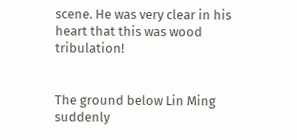scene. He was very clear in his heart that this was wood tribulation!


The ground below Lin Ming suddenly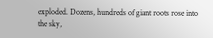exploded. Dozens, hundreds of giant roots rose into the sky,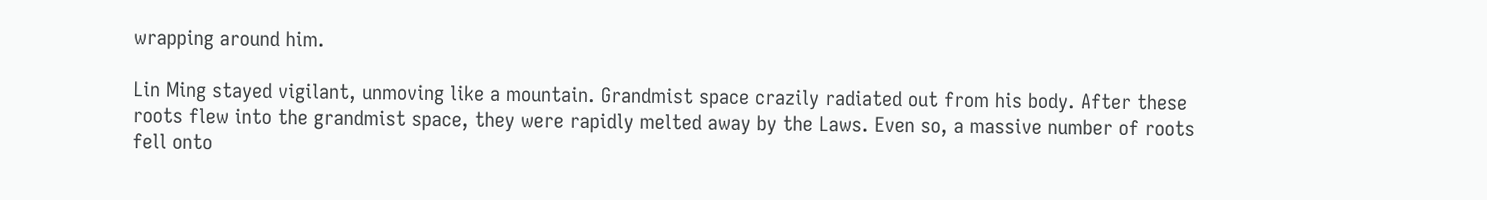wrapping around him.

Lin Ming stayed vigilant, unmoving like a mountain. Grandmist space crazily radiated out from his body. After these roots flew into the grandmist space, they were rapidly melted away by the Laws. Even so, a massive number of roots fell onto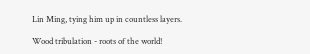Lin Ming, tying him up in countless layers.

Wood tribulation - roots of the world!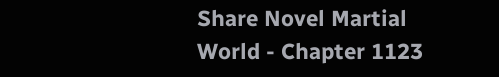Share Novel Martial World - Chapter 1123